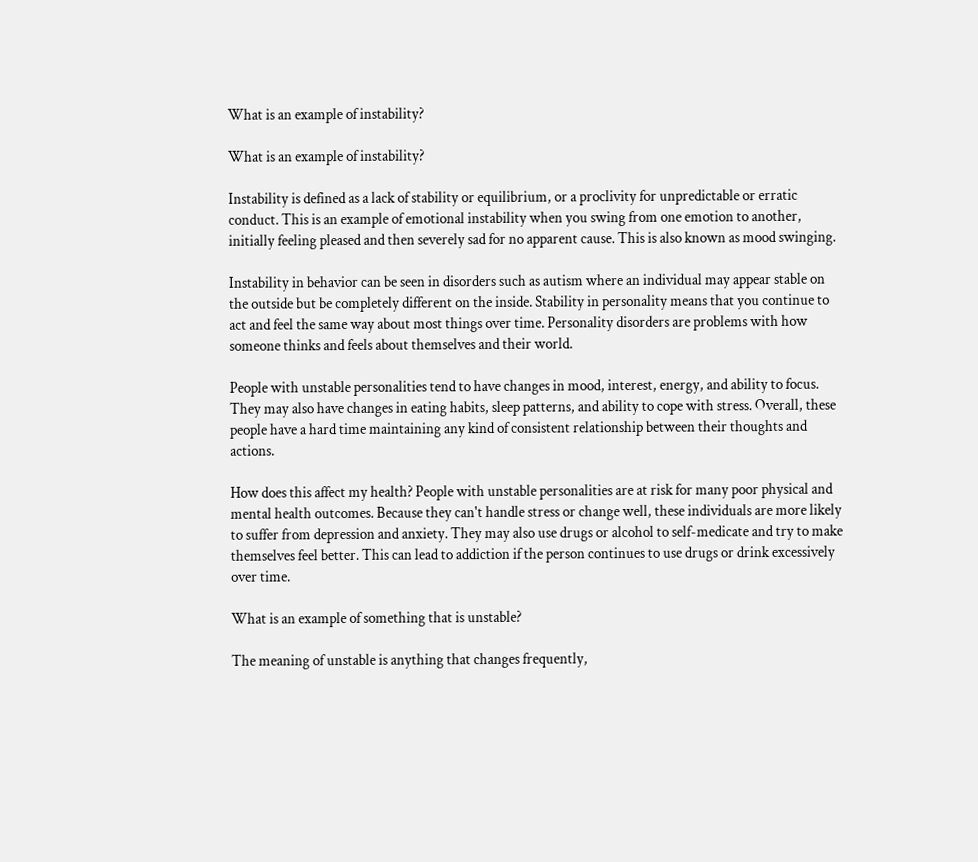What is an example of instability?

What is an example of instability?

Instability is defined as a lack of stability or equilibrium, or a proclivity for unpredictable or erratic conduct. This is an example of emotional instability when you swing from one emotion to another, initially feeling pleased and then severely sad for no apparent cause. This is also known as mood swinging.

Instability in behavior can be seen in disorders such as autism where an individual may appear stable on the outside but be completely different on the inside. Stability in personality means that you continue to act and feel the same way about most things over time. Personality disorders are problems with how someone thinks and feels about themselves and their world.

People with unstable personalities tend to have changes in mood, interest, energy, and ability to focus. They may also have changes in eating habits, sleep patterns, and ability to cope with stress. Overall, these people have a hard time maintaining any kind of consistent relationship between their thoughts and actions.

How does this affect my health? People with unstable personalities are at risk for many poor physical and mental health outcomes. Because they can't handle stress or change well, these individuals are more likely to suffer from depression and anxiety. They may also use drugs or alcohol to self-medicate and try to make themselves feel better. This can lead to addiction if the person continues to use drugs or drink excessively over time.

What is an example of something that is unstable?

The meaning of unstable is anything that changes frequently,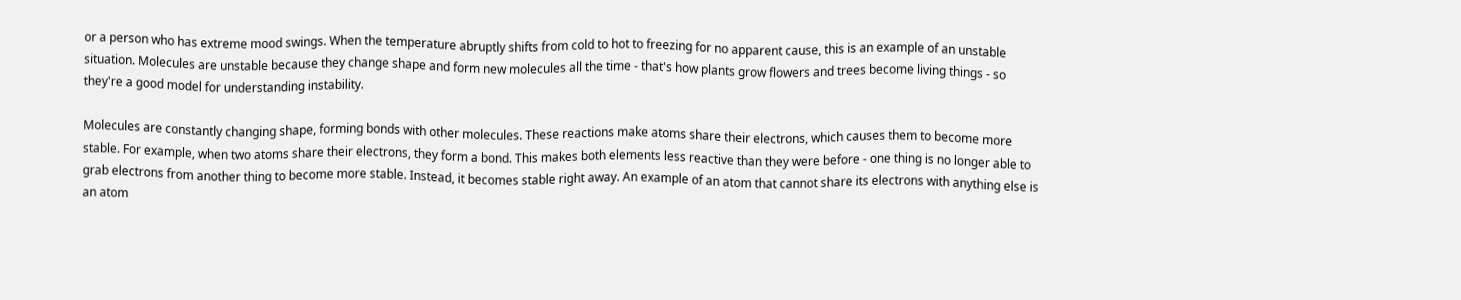or a person who has extreme mood swings. When the temperature abruptly shifts from cold to hot to freezing for no apparent cause, this is an example of an unstable situation. Molecules are unstable because they change shape and form new molecules all the time - that's how plants grow flowers and trees become living things - so they're a good model for understanding instability.

Molecules are constantly changing shape, forming bonds with other molecules. These reactions make atoms share their electrons, which causes them to become more stable. For example, when two atoms share their electrons, they form a bond. This makes both elements less reactive than they were before - one thing is no longer able to grab electrons from another thing to become more stable. Instead, it becomes stable right away. An example of an atom that cannot share its electrons with anything else is an atom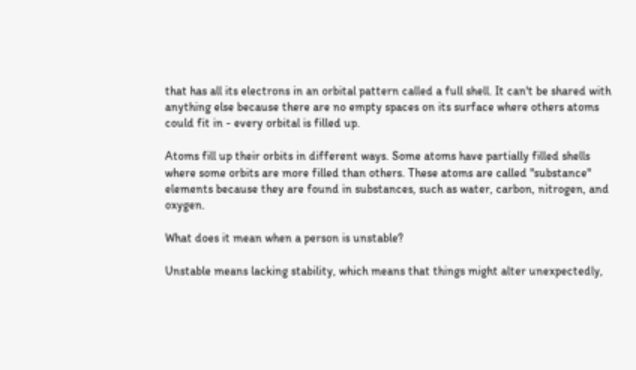that has all its electrons in an orbital pattern called a full shell. It can't be shared with anything else because there are no empty spaces on its surface where others atoms could fit in - every orbital is filled up.

Atoms fill up their orbits in different ways. Some atoms have partially filled shells where some orbits are more filled than others. These atoms are called "substance" elements because they are found in substances, such as water, carbon, nitrogen, and oxygen.

What does it mean when a person is unstable?

Unstable means lacking stability, which means that things might alter unexpectedly,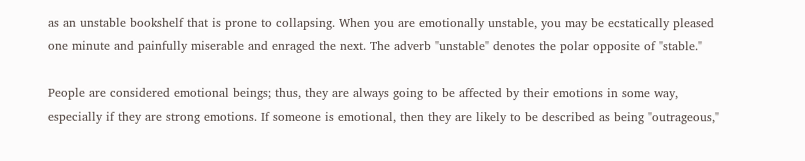as an unstable bookshelf that is prone to collapsing. When you are emotionally unstable, you may be ecstatically pleased one minute and painfully miserable and enraged the next. The adverb "unstable" denotes the polar opposite of "stable."

People are considered emotional beings; thus, they are always going to be affected by their emotions in some way, especially if they are strong emotions. If someone is emotional, then they are likely to be described as being "outrageous,"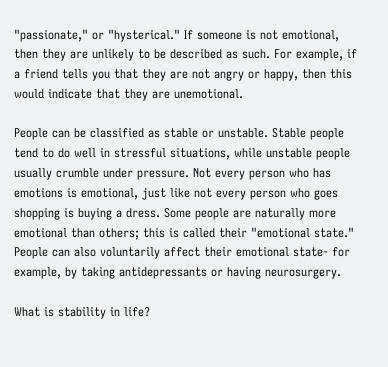"passionate," or "hysterical." If someone is not emotional, then they are unlikely to be described as such. For example, if a friend tells you that they are not angry or happy, then this would indicate that they are unemotional.

People can be classified as stable or unstable. Stable people tend to do well in stressful situations, while unstable people usually crumble under pressure. Not every person who has emotions is emotional, just like not every person who goes shopping is buying a dress. Some people are naturally more emotional than others; this is called their "emotional state." People can also voluntarily affect their emotional state- for example, by taking antidepressants or having neurosurgery.

What is stability in life?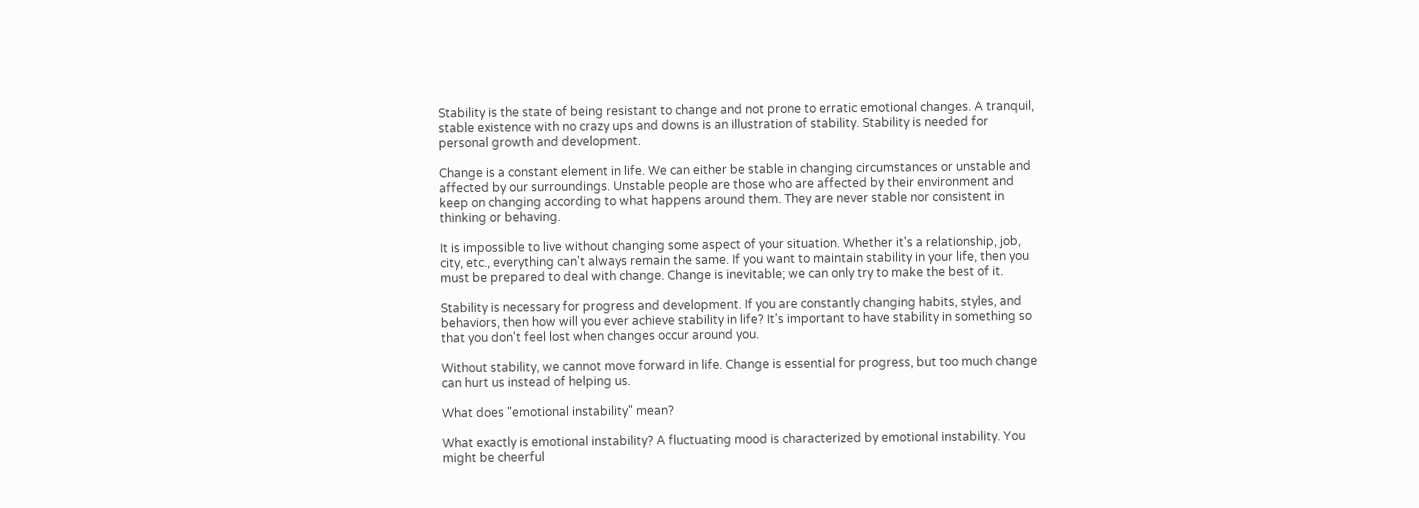Stability is the state of being resistant to change and not prone to erratic emotional changes. A tranquil, stable existence with no crazy ups and downs is an illustration of stability. Stability is needed for personal growth and development.

Change is a constant element in life. We can either be stable in changing circumstances or unstable and affected by our surroundings. Unstable people are those who are affected by their environment and keep on changing according to what happens around them. They are never stable nor consistent in thinking or behaving.

It is impossible to live without changing some aspect of your situation. Whether it's a relationship, job, city, etc., everything can't always remain the same. If you want to maintain stability in your life, then you must be prepared to deal with change. Change is inevitable; we can only try to make the best of it.

Stability is necessary for progress and development. If you are constantly changing habits, styles, and behaviors, then how will you ever achieve stability in life? It's important to have stability in something so that you don't feel lost when changes occur around you.

Without stability, we cannot move forward in life. Change is essential for progress, but too much change can hurt us instead of helping us.

What does "emotional instability" mean?

What exactly is emotional instability? A fluctuating mood is characterized by emotional instability. You might be cheerful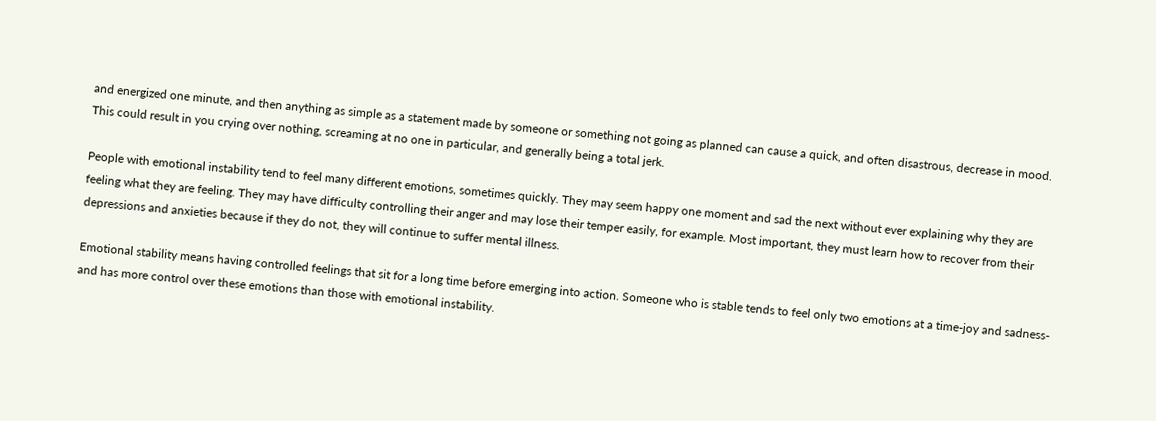and energized one minute, and then anything as simple as a statement made by someone or something not going as planned can cause a quick, and often disastrous, decrease in mood. This could result in you crying over nothing, screaming at no one in particular, and generally being a total jerk.

People with emotional instability tend to feel many different emotions, sometimes quickly. They may seem happy one moment and sad the next without ever explaining why they are feeling what they are feeling. They may have difficulty controlling their anger and may lose their temper easily, for example. Most important, they must learn how to recover from their depressions and anxieties because if they do not, they will continue to suffer mental illness.

Emotional stability means having controlled feelings that sit for a long time before emerging into action. Someone who is stable tends to feel only two emotions at a time-joy and sadness-and has more control over these emotions than those with emotional instability.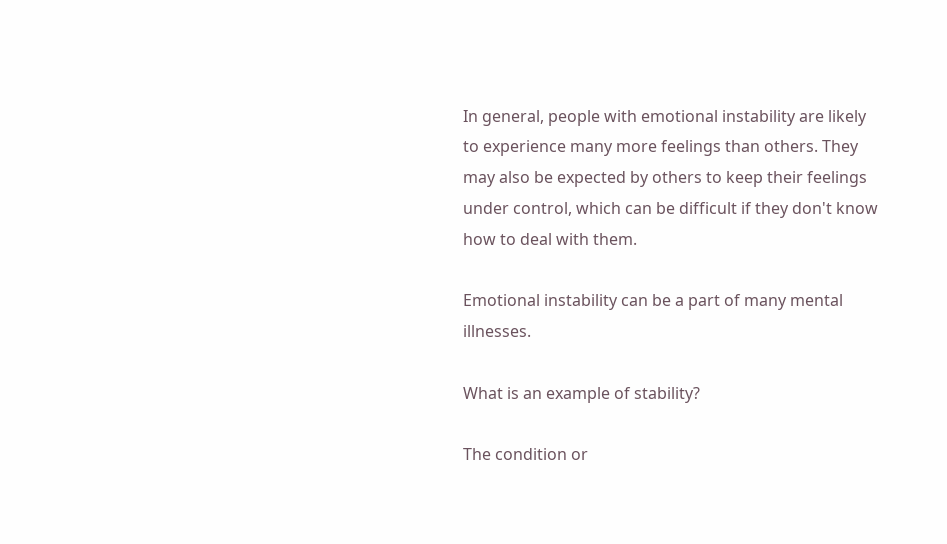In general, people with emotional instability are likely to experience many more feelings than others. They may also be expected by others to keep their feelings under control, which can be difficult if they don't know how to deal with them.

Emotional instability can be a part of many mental illnesses.

What is an example of stability?

The condition or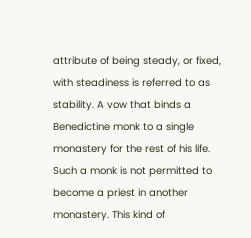attribute of being steady, or fixed, with steadiness is referred to as stability. A vow that binds a Benedictine monk to a single monastery for the rest of his life. Such a monk is not permitted to become a priest in another monastery. This kind of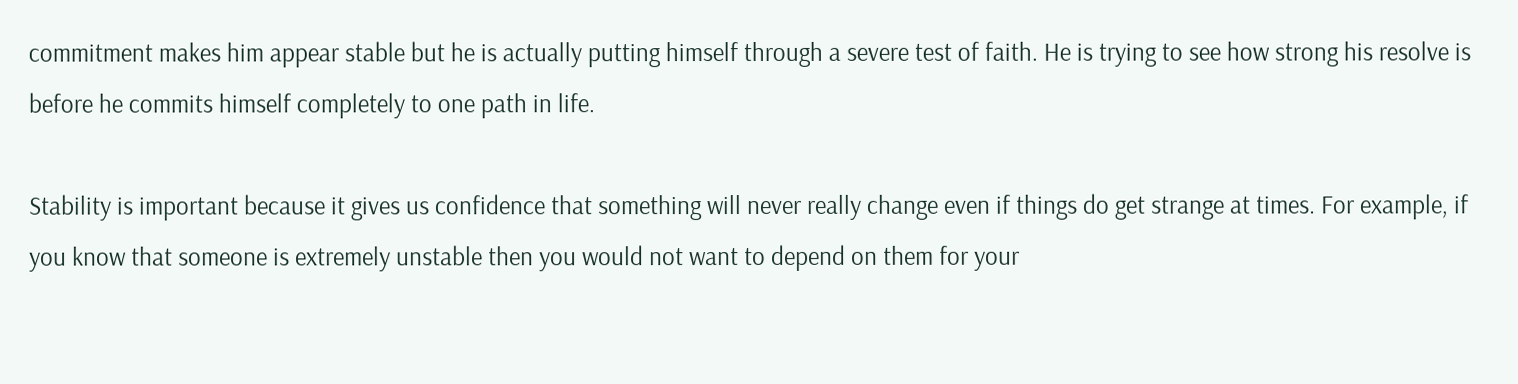commitment makes him appear stable but he is actually putting himself through a severe test of faith. He is trying to see how strong his resolve is before he commits himself completely to one path in life.

Stability is important because it gives us confidence that something will never really change even if things do get strange at times. For example, if you know that someone is extremely unstable then you would not want to depend on them for your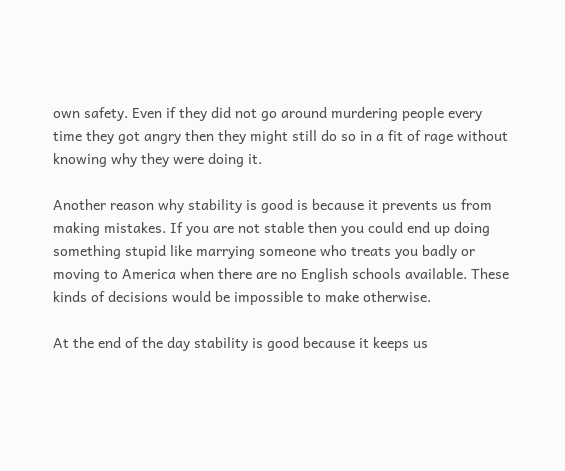own safety. Even if they did not go around murdering people every time they got angry then they might still do so in a fit of rage without knowing why they were doing it.

Another reason why stability is good is because it prevents us from making mistakes. If you are not stable then you could end up doing something stupid like marrying someone who treats you badly or moving to America when there are no English schools available. These kinds of decisions would be impossible to make otherwise.

At the end of the day stability is good because it keeps us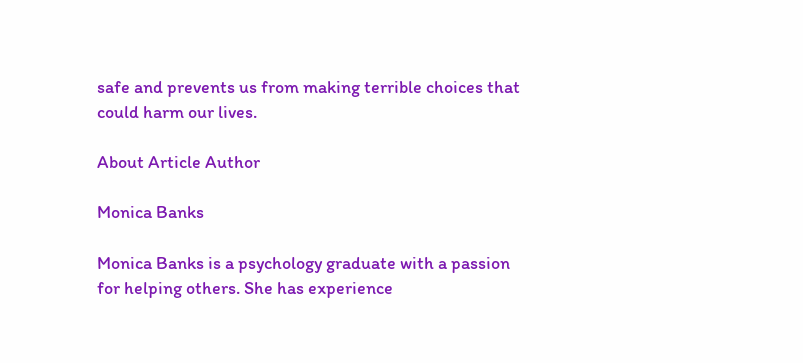safe and prevents us from making terrible choices that could harm our lives.

About Article Author

Monica Banks

Monica Banks is a psychology graduate with a passion for helping others. She has experience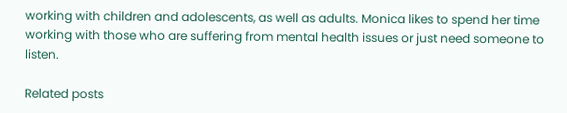working with children and adolescents, as well as adults. Monica likes to spend her time working with those who are suffering from mental health issues or just need someone to listen.

Related posts